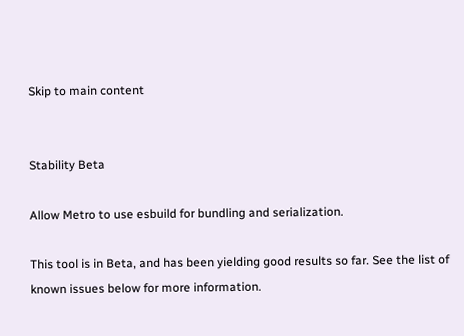Skip to main content


Stability Beta

Allow Metro to use esbuild for bundling and serialization.

This tool is in Beta, and has been yielding good results so far. See the list of known issues below for more information.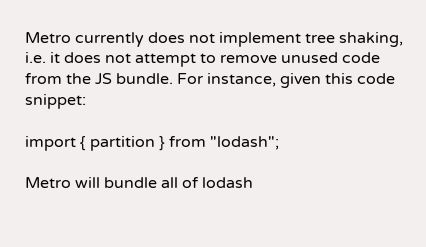Metro currently does not implement tree shaking, i.e. it does not attempt to remove unused code from the JS bundle. For instance, given this code snippet:

import { partition } from "lodash";

Metro will bundle all of lodash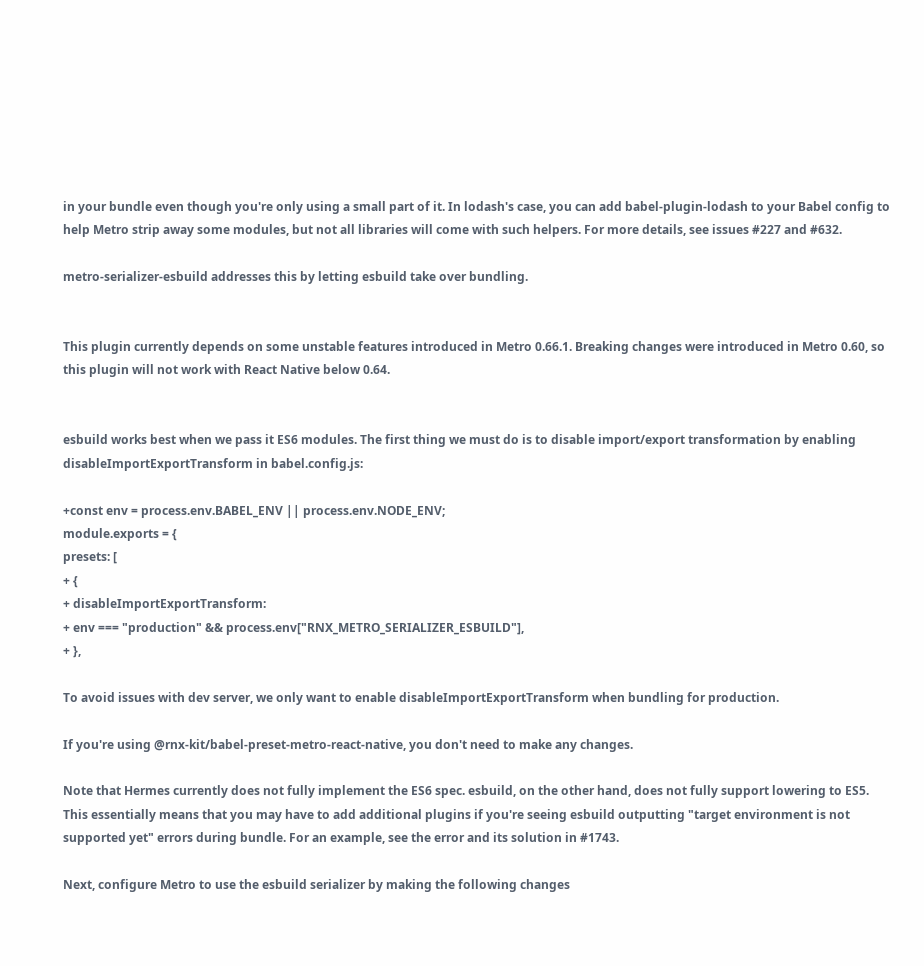in your bundle even though you're only using a small part of it. In lodash's case, you can add babel-plugin-lodash to your Babel config to help Metro strip away some modules, but not all libraries will come with such helpers. For more details, see issues #227 and #632.

metro-serializer-esbuild addresses this by letting esbuild take over bundling.


This plugin currently depends on some unstable features introduced in Metro 0.66.1. Breaking changes were introduced in Metro 0.60, so this plugin will not work with React Native below 0.64.


esbuild works best when we pass it ES6 modules. The first thing we must do is to disable import/export transformation by enabling disableImportExportTransform in babel.config.js:

+const env = process.env.BABEL_ENV || process.env.NODE_ENV;
module.exports = {
presets: [
+ {
+ disableImportExportTransform:
+ env === "production" && process.env["RNX_METRO_SERIALIZER_ESBUILD"],
+ },

To avoid issues with dev server, we only want to enable disableImportExportTransform when bundling for production.

If you're using @rnx-kit/babel-preset-metro-react-native, you don't need to make any changes.

Note that Hermes currently does not fully implement the ES6 spec. esbuild, on the other hand, does not fully support lowering to ES5. This essentially means that you may have to add additional plugins if you're seeing esbuild outputting "target environment is not supported yet" errors during bundle. For an example, see the error and its solution in #1743.

Next, configure Metro to use the esbuild serializer by making the following changes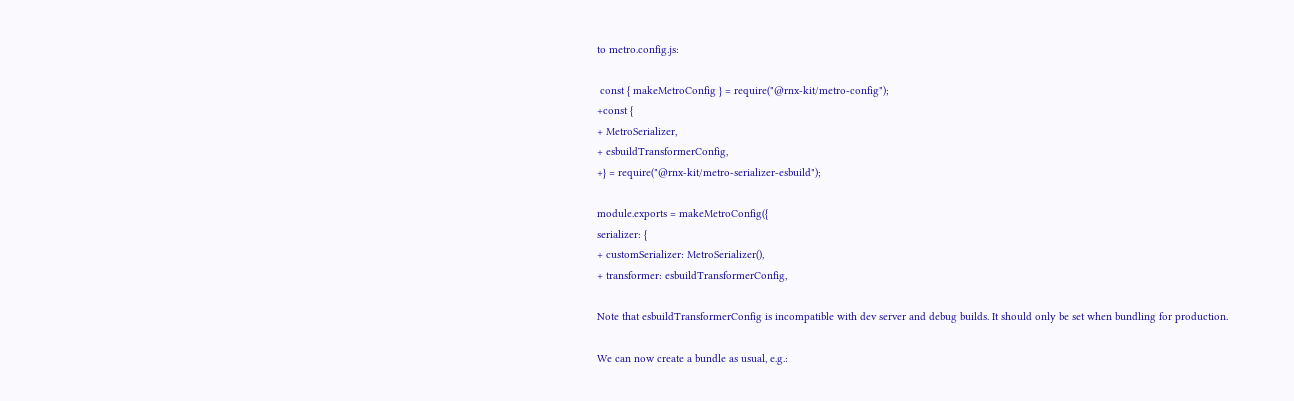to metro.config.js:

 const { makeMetroConfig } = require("@rnx-kit/metro-config");
+const {
+ MetroSerializer,
+ esbuildTransformerConfig,
+} = require("@rnx-kit/metro-serializer-esbuild");

module.exports = makeMetroConfig({
serializer: {
+ customSerializer: MetroSerializer(),
+ transformer: esbuildTransformerConfig,

Note that esbuildTransformerConfig is incompatible with dev server and debug builds. It should only be set when bundling for production.

We can now create a bundle as usual, e.g.: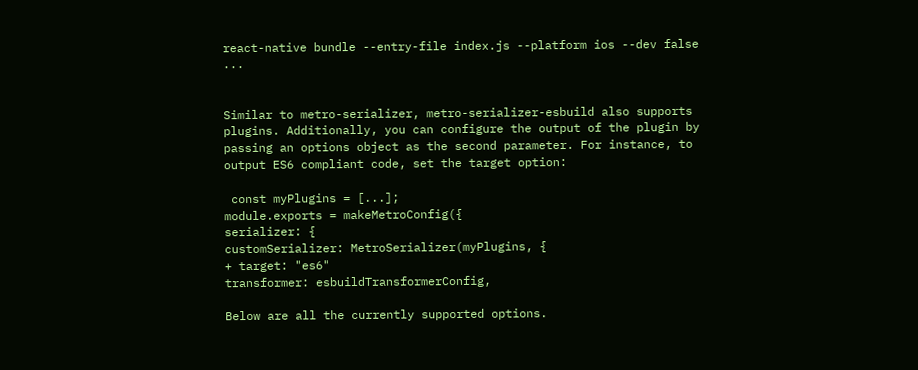react-native bundle --entry-file index.js --platform ios --dev false ...


Similar to metro-serializer, metro-serializer-esbuild also supports plugins. Additionally, you can configure the output of the plugin by passing an options object as the second parameter. For instance, to output ES6 compliant code, set the target option:

 const myPlugins = [...];
module.exports = makeMetroConfig({
serializer: {
customSerializer: MetroSerializer(myPlugins, {
+ target: "es6"
transformer: esbuildTransformerConfig,

Below are all the currently supported options.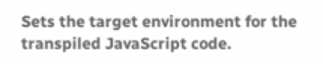Sets the target environment for the transpiled JavaScript code.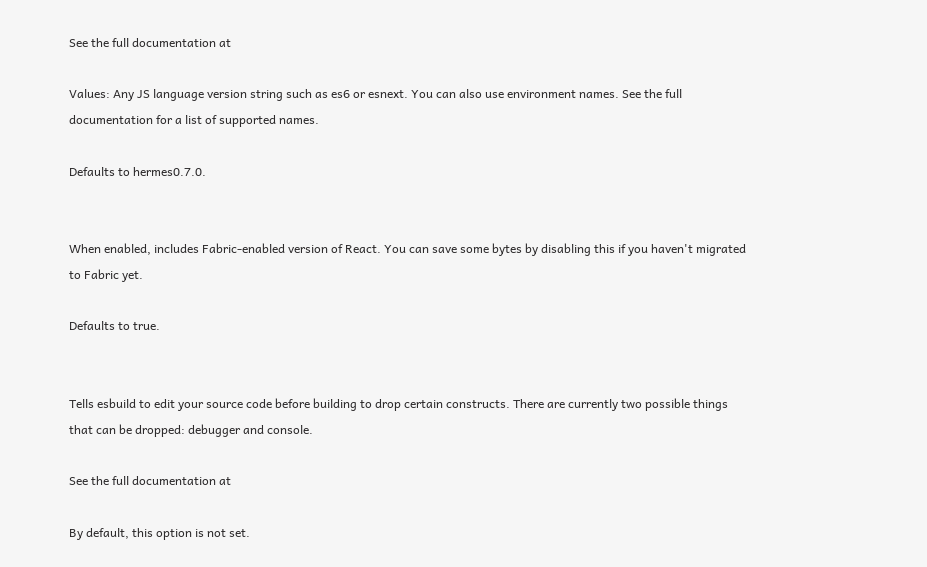See the full documentation at

Values: Any JS language version string such as es6 or esnext. You can also use environment names. See the full documentation for a list of supported names.

Defaults to hermes0.7.0.


When enabled, includes Fabric-enabled version of React. You can save some bytes by disabling this if you haven't migrated to Fabric yet.

Defaults to true.


Tells esbuild to edit your source code before building to drop certain constructs. There are currently two possible things that can be dropped: debugger and console.

See the full documentation at

By default, this option is not set.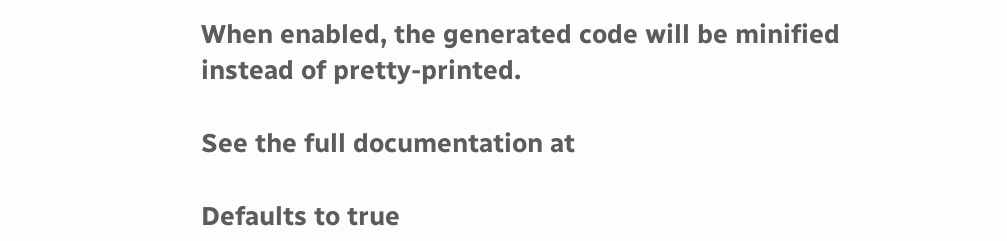When enabled, the generated code will be minified instead of pretty-printed.

See the full documentation at

Defaults to true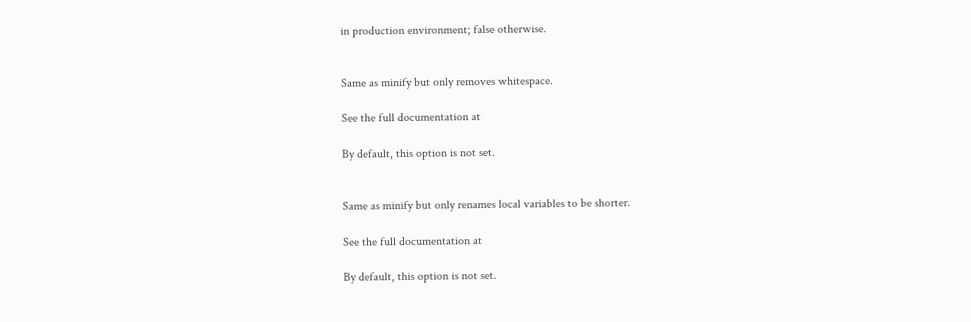in production environment; false otherwise.


Same as minify but only removes whitespace.

See the full documentation at

By default, this option is not set.


Same as minify but only renames local variables to be shorter.

See the full documentation at

By default, this option is not set.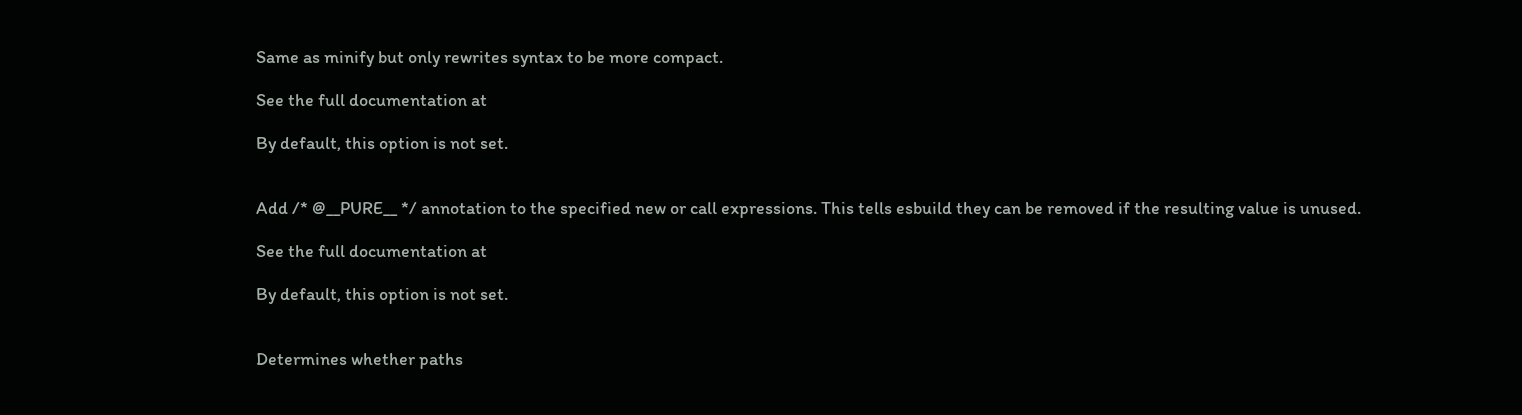Same as minify but only rewrites syntax to be more compact.

See the full documentation at

By default, this option is not set.


Add /* @__PURE__ */ annotation to the specified new or call expressions. This tells esbuild they can be removed if the resulting value is unused.

See the full documentation at

By default, this option is not set.


Determines whether paths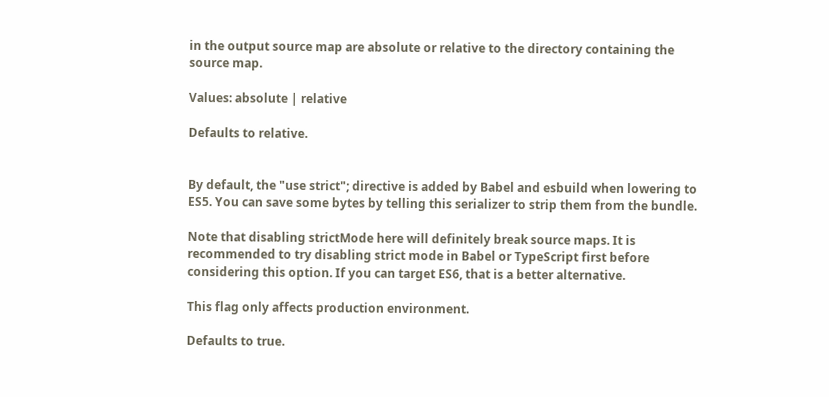in the output source map are absolute or relative to the directory containing the source map.

Values: absolute | relative

Defaults to relative.


By default, the "use strict"; directive is added by Babel and esbuild when lowering to ES5. You can save some bytes by telling this serializer to strip them from the bundle.

Note that disabling strictMode here will definitely break source maps. It is recommended to try disabling strict mode in Babel or TypeScript first before considering this option. If you can target ES6, that is a better alternative.

This flag only affects production environment.

Defaults to true.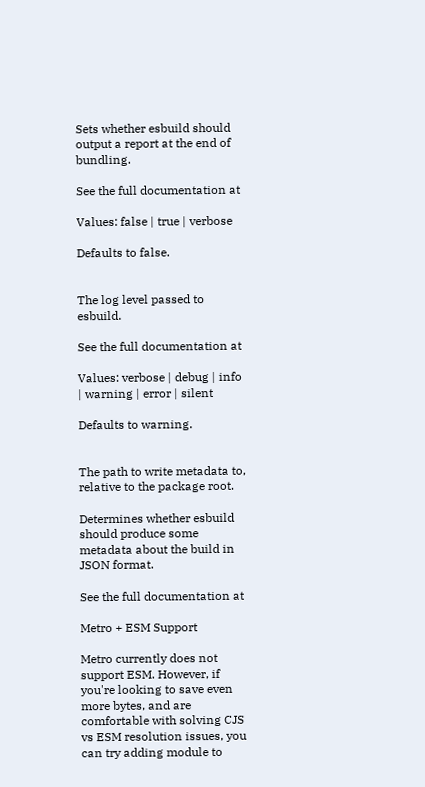Sets whether esbuild should output a report at the end of bundling.

See the full documentation at

Values: false | true | verbose

Defaults to false.


The log level passed to esbuild.

See the full documentation at

Values: verbose | debug | info | warning | error | silent

Defaults to warning.


The path to write metadata to, relative to the package root.

Determines whether esbuild should produce some metadata about the build in JSON format.

See the full documentation at

Metro + ESM Support

Metro currently does not support ESM. However, if you're looking to save even more bytes, and are comfortable with solving CJS vs ESM resolution issues, you can try adding module to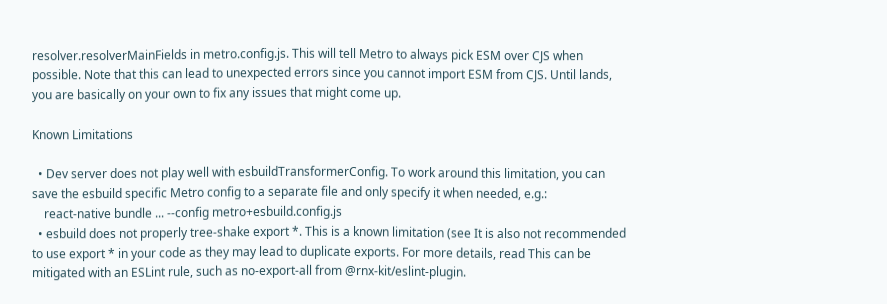resolver.resolverMainFields in metro.config.js. This will tell Metro to always pick ESM over CJS when possible. Note that this can lead to unexpected errors since you cannot import ESM from CJS. Until lands, you are basically on your own to fix any issues that might come up.

Known Limitations

  • Dev server does not play well with esbuildTransformerConfig. To work around this limitation, you can save the esbuild specific Metro config to a separate file and only specify it when needed, e.g.:
    react-native bundle ... --config metro+esbuild.config.js
  • esbuild does not properly tree-shake export *. This is a known limitation (see It is also not recommended to use export * in your code as they may lead to duplicate exports. For more details, read This can be mitigated with an ESLint rule, such as no-export-all from @rnx-kit/eslint-plugin.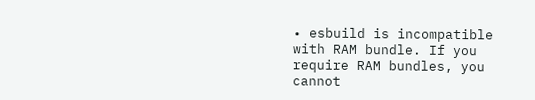• esbuild is incompatible with RAM bundle. If you require RAM bundles, you cannot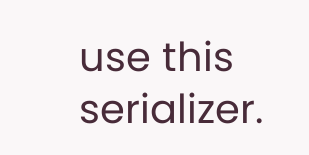use this serializer.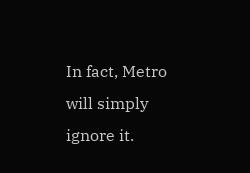In fact, Metro will simply ignore it.